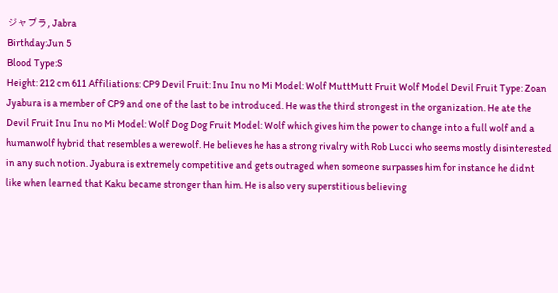ジャブラ, Jabra
Birthday:Jun 5
Blood Type:S
Height: 212 cm 611 Affiliations: CP9 Devil Fruit: Inu Inu no Mi Model: Wolf MuttMutt Fruit Wolf Model Devil Fruit Type: Zoan Jyabura is a member of CP9 and one of the last to be introduced. He was the third strongest in the organization. He ate the Devil Fruit Inu Inu no Mi Model: Wolf Dog Dog Fruit Model: Wolf which gives him the power to change into a full wolf and a humanwolf hybrid that resembles a werewolf. He believes he has a strong rivalry with Rob Lucci who seems mostly disinterested in any such notion. Jyabura is extremely competitive and gets outraged when someone surpasses him for instance he didnt like when learned that Kaku became stronger than him. He is also very superstitious believing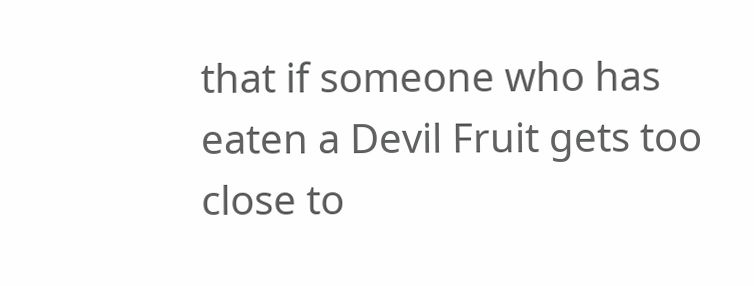that if someone who has eaten a Devil Fruit gets too close to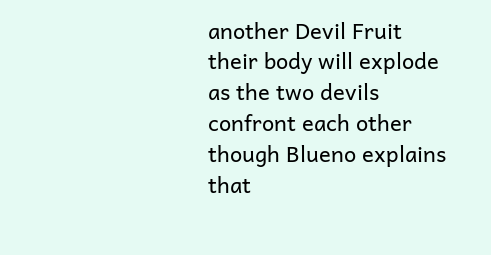another Devil Fruit their body will explode as the two devils confront each other though Blueno explains that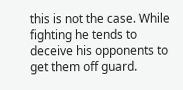this is not the case. While fighting he tends to deceive his opponents to get them off guard.